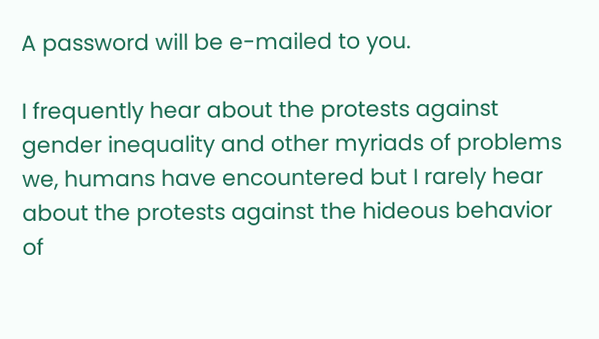A password will be e-mailed to you.

I frequently hear about the protests against gender inequality and other myriads of problems we, humans have encountered but I rarely hear about the protests against the hideous behavior of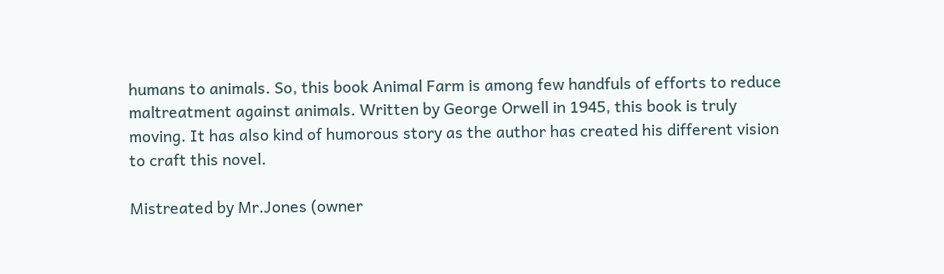humans to animals. So, this book Animal Farm is among few handfuls of efforts to reduce maltreatment against animals. Written by George Orwell in 1945, this book is truly moving. It has also kind of humorous story as the author has created his different vision to craft this novel.

Mistreated by Mr.Jones (owner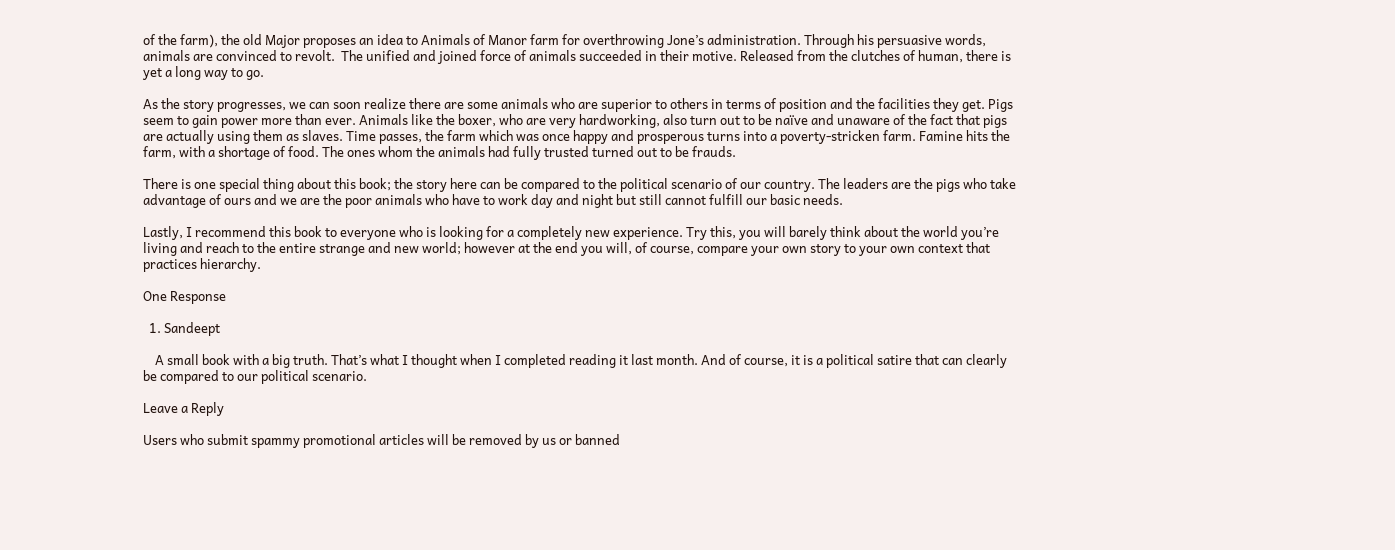of the farm), the old Major proposes an idea to Animals of Manor farm for overthrowing Jone’s administration. Through his persuasive words, animals are convinced to revolt.  The unified and joined force of animals succeeded in their motive. Released from the clutches of human, there is yet a long way to go.

As the story progresses, we can soon realize there are some animals who are superior to others in terms of position and the facilities they get. Pigs seem to gain power more than ever. Animals like the boxer, who are very hardworking, also turn out to be naïve and unaware of the fact that pigs are actually using them as slaves. Time passes, the farm which was once happy and prosperous turns into a poverty-stricken farm. Famine hits the farm, with a shortage of food. The ones whom the animals had fully trusted turned out to be frauds.

There is one special thing about this book; the story here can be compared to the political scenario of our country. The leaders are the pigs who take advantage of ours and we are the poor animals who have to work day and night but still cannot fulfill our basic needs.

Lastly, I recommend this book to everyone who is looking for a completely new experience. Try this, you will barely think about the world you’re living and reach to the entire strange and new world; however at the end you will, of course, compare your own story to your own context that practices hierarchy.

One Response

  1. Sandeept

    A small book with a big truth. That’s what I thought when I completed reading it last month. And of course, it is a political satire that can clearly be compared to our political scenario.

Leave a Reply

Users who submit spammy promotional articles will be removed by us or banned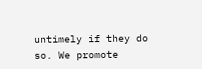untimely if they do so. We promote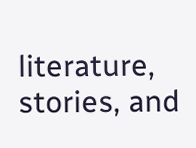literature, stories, and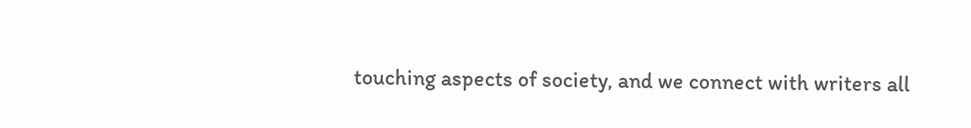touching aspects of society, and we connect with writers all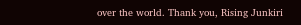over the world. Thank you, Rising Junkiri